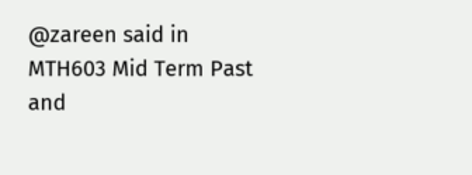@zareen said in MTH603 Mid Term Past and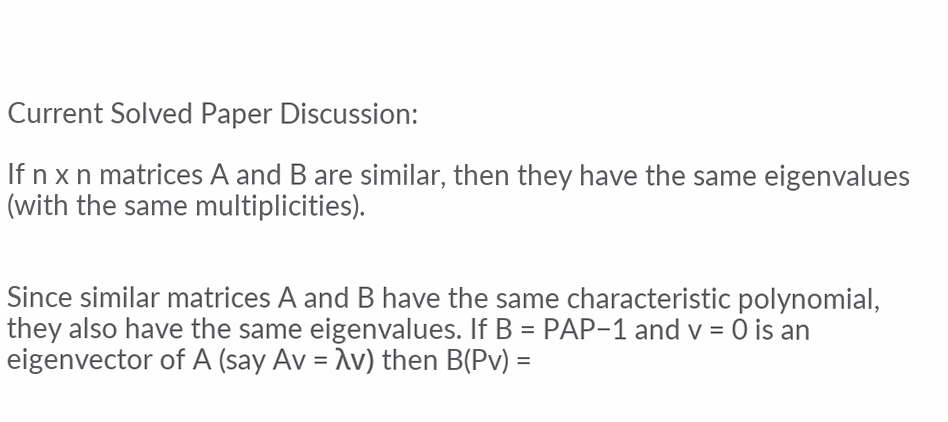Current Solved Paper Discussion:

If n x n matrices A and B are similar, then they have the same eigenvalues (with the same multiplicities).


Since similar matrices A and B have the same characteristic polynomial, they also have the same eigenvalues. If B = PAP−1 and v = 0 is an eigenvector of A (say Av = λv) then B(Pv) =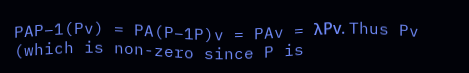PAP−1(Pv) = PA(P−1P)v = PAv = λPv. Thus Pv (which is non-zero since P is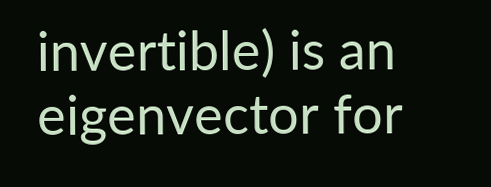invertible) is an eigenvector for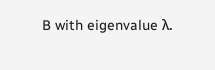B with eigenvalue λ.